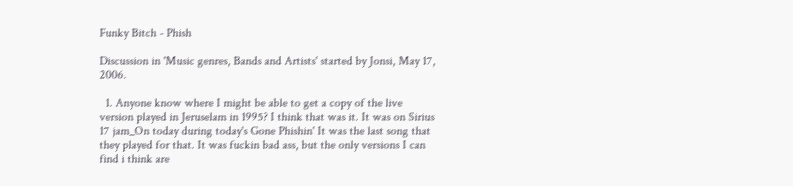Funky Bitch - Phish

Discussion in 'Music genres, Bands and Artists' started by Jonsi, May 17, 2006.

  1. Anyone know where I might be able to get a copy of the live version played in Jeruselam in 1995? I think that was it. It was on Sirius 17 jam_On today during today's Gone Phishin' It was the last song that they played for that. It was fuckin bad ass, but the only versions I can find i think are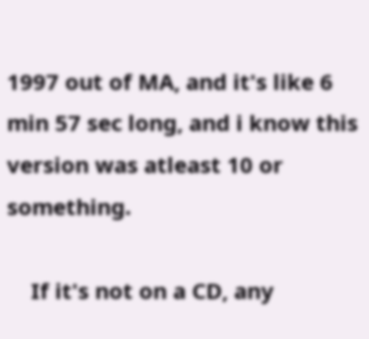1997 out of MA, and it's like 6 min 57 sec long, and i know this version was atleast 10 or something.

    If it's not on a CD, any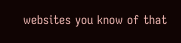websites you know of that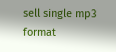sell single mp3 format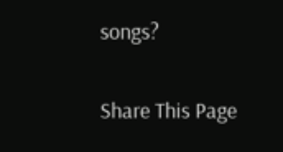songs?

Share This Page